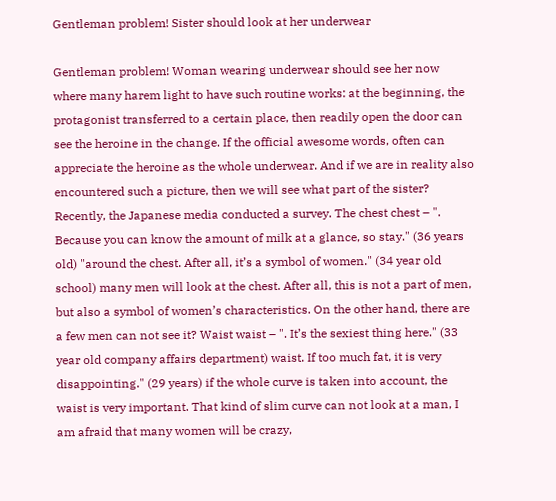Gentleman problem! Sister should look at her underwear

Gentleman problem! Woman wearing underwear should see her now where many harem light to have such routine works: at the beginning, the protagonist transferred to a certain place, then readily open the door can see the heroine in the change. If the official awesome words, often can appreciate the heroine as the whole underwear. And if we are in reality also encountered such a picture, then we will see what part of the sister? Recently, the Japanese media conducted a survey. The chest chest – ". Because you can know the amount of milk at a glance, so stay." (36 years old) "around the chest. After all, it’s a symbol of women." (34 year old school) many men will look at the chest. After all, this is not a part of men, but also a symbol of women’s characteristics. On the other hand, there are a few men can not see it? Waist waist – ". It’s the sexiest thing here." (33 year old company affairs department) waist. If too much fat, it is very disappointing." (29 years) if the whole curve is taken into account, the waist is very important. That kind of slim curve can not look at a man, I am afraid that many women will be crazy,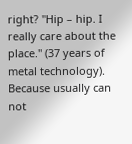right? "Hip – hip. I really care about the place." (37 years of metal technology). Because usually can not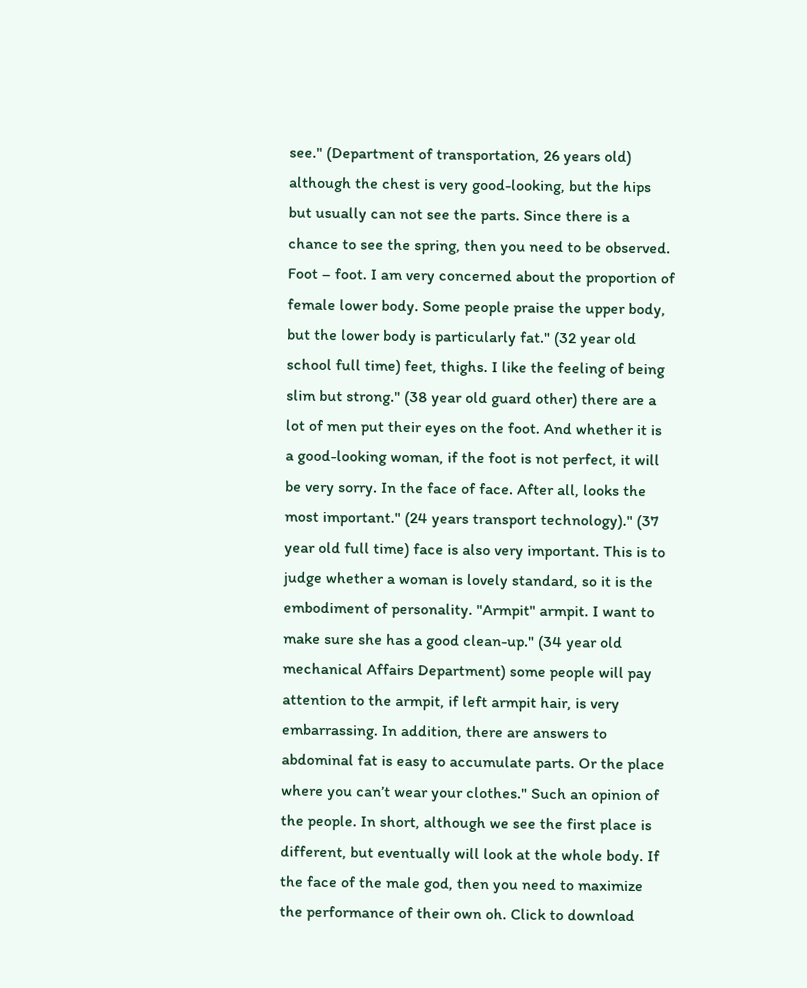see." (Department of transportation, 26 years old) although the chest is very good-looking, but the hips but usually can not see the parts. Since there is a chance to see the spring, then you need to be observed. Foot – foot. I am very concerned about the proportion of female lower body. Some people praise the upper body, but the lower body is particularly fat." (32 year old school full time) feet, thighs. I like the feeling of being slim but strong." (38 year old guard other) there are a lot of men put their eyes on the foot. And whether it is a good-looking woman, if the foot is not perfect, it will be very sorry. In the face of face. After all, looks the most important." (24 years transport technology)." (37 year old full time) face is also very important. This is to judge whether a woman is lovely standard, so it is the embodiment of personality. "Armpit" armpit. I want to make sure she has a good clean-up." (34 year old mechanical Affairs Department) some people will pay attention to the armpit, if left armpit hair, is very embarrassing. In addition, there are answers to abdominal fat is easy to accumulate parts. Or the place where you can’t wear your clothes." Such an opinion of the people. In short, although we see the first place is different, but eventually will look at the whole body. If the face of the male god, then you need to maximize the performance of their own oh. Click to download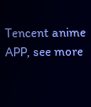Tencent anime APP, see more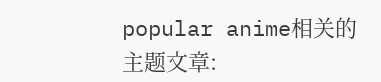popular anime相关的主题文章: